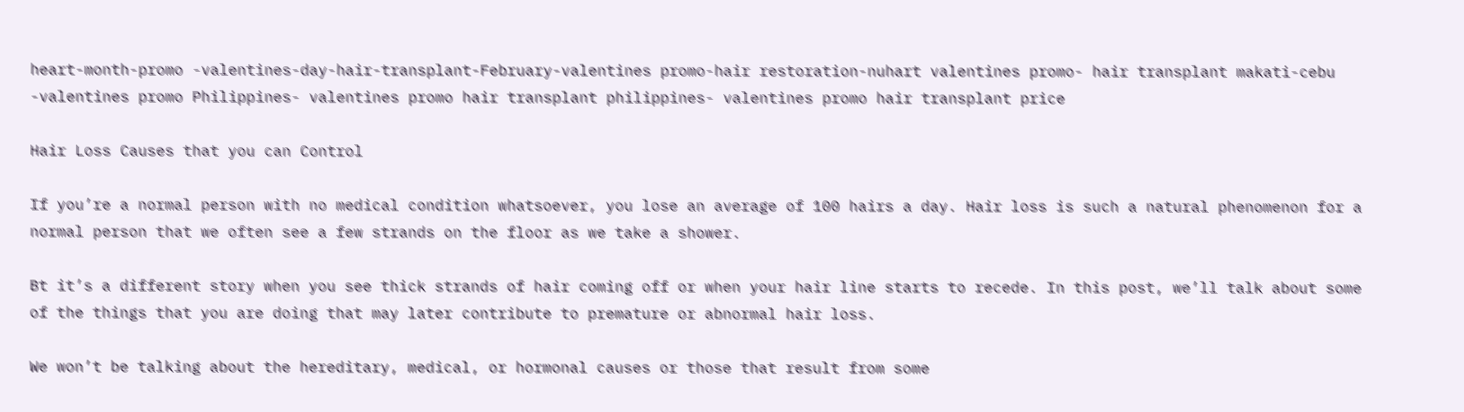heart-month-promo -valentines-day-hair-transplant-February-valentines promo-hair restoration-nuhart valentines promo- hair transplant makati-cebu -valentines promo Philippines- valentines promo hair transplant philippines- valentines promo hair transplant price

Hair Loss Causes that you can Control

If you’re a normal person with no medical condition whatsoever, you lose an average of 100 hairs a day. Hair loss is such a natural phenomenon for a normal person that we often see a few strands on the floor as we take a shower.

Bt it’s a different story when you see thick strands of hair coming off or when your hair line starts to recede. In this post, we’ll talk about some of the things that you are doing that may later contribute to premature or abnormal hair loss.

We won’t be talking about the hereditary, medical, or hormonal causes or those that result from some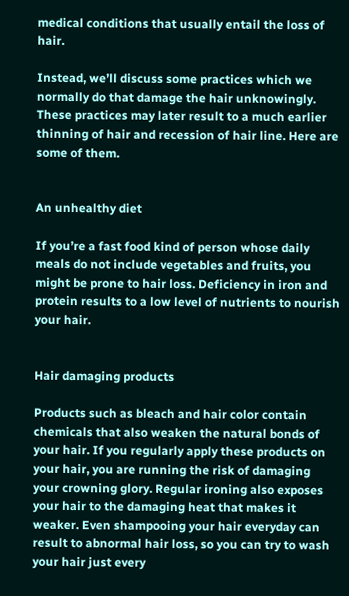medical conditions that usually entail the loss of hair.

Instead, we’ll discuss some practices which we normally do that damage the hair unknowingly. These practices may later result to a much earlier thinning of hair and recession of hair line. Here are some of them.


An unhealthy diet

If you’re a fast food kind of person whose daily meals do not include vegetables and fruits, you might be prone to hair loss. Deficiency in iron and protein results to a low level of nutrients to nourish your hair.


Hair damaging products

Products such as bleach and hair color contain chemicals that also weaken the natural bonds of your hair. If you regularly apply these products on your hair, you are running the risk of damaging your crowning glory. Regular ironing also exposes your hair to the damaging heat that makes it weaker. Even shampooing your hair everyday can result to abnormal hair loss, so you can try to wash your hair just every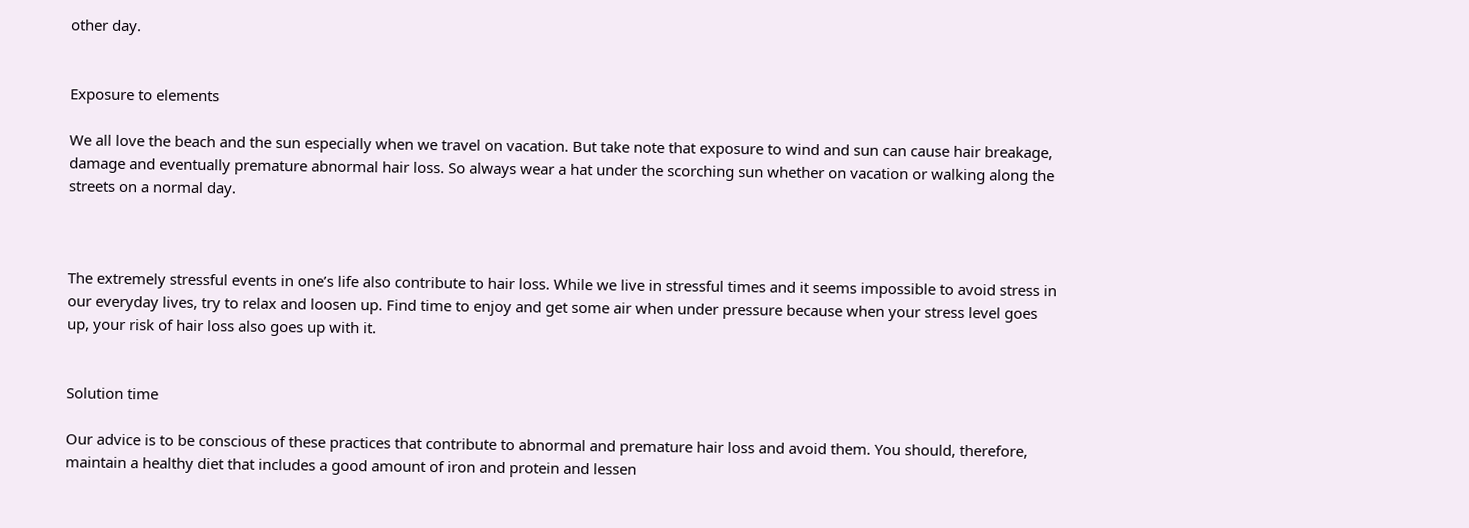other day.


Exposure to elements

We all love the beach and the sun especially when we travel on vacation. But take note that exposure to wind and sun can cause hair breakage, damage and eventually premature abnormal hair loss. So always wear a hat under the scorching sun whether on vacation or walking along the streets on a normal day.



The extremely stressful events in one’s life also contribute to hair loss. While we live in stressful times and it seems impossible to avoid stress in our everyday lives, try to relax and loosen up. Find time to enjoy and get some air when under pressure because when your stress level goes up, your risk of hair loss also goes up with it.


Solution time

Our advice is to be conscious of these practices that contribute to abnormal and premature hair loss and avoid them. You should, therefore, maintain a healthy diet that includes a good amount of iron and protein and lessen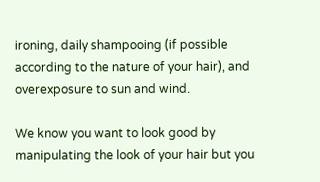ironing, daily shampooing (if possible according to the nature of your hair), and overexposure to sun and wind.

We know you want to look good by manipulating the look of your hair but you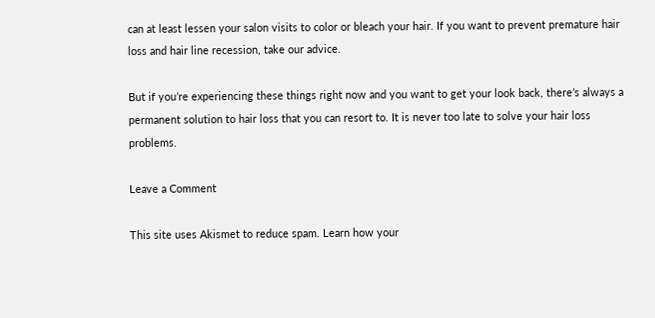can at least lessen your salon visits to color or bleach your hair. If you want to prevent premature hair loss and hair line recession, take our advice.

But if you’re experiencing these things right now and you want to get your look back, there’s always a permanent solution to hair loss that you can resort to. It is never too late to solve your hair loss problems.

Leave a Comment

This site uses Akismet to reduce spam. Learn how your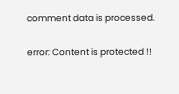comment data is processed.

error: Content is protected !!